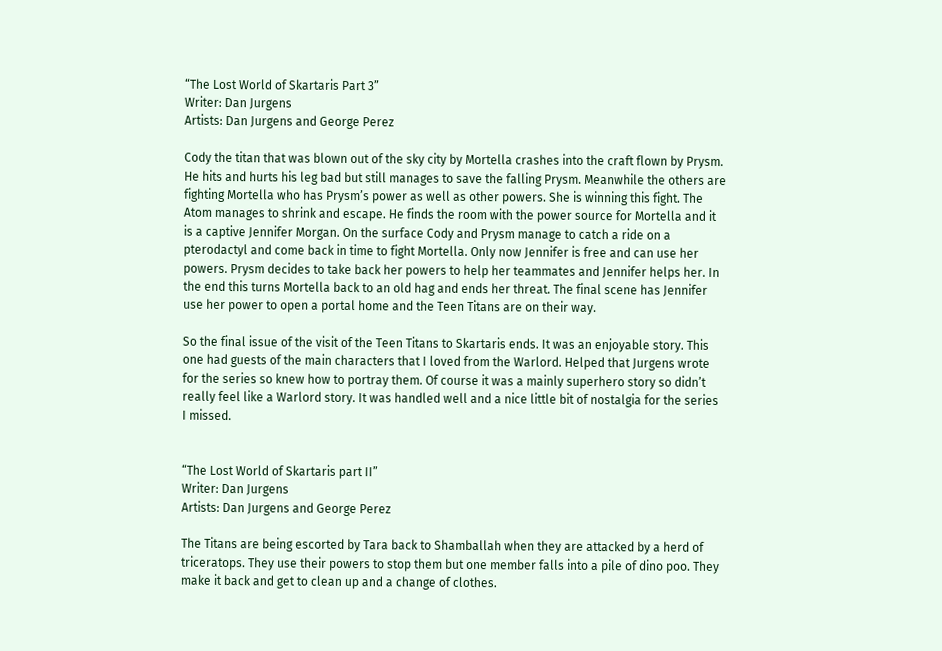“The Lost World of Skartaris Part 3”
Writer: Dan Jurgens
Artists: Dan Jurgens and George Perez

Cody the titan that was blown out of the sky city by Mortella crashes into the craft flown by Prysm. He hits and hurts his leg bad but still manages to save the falling Prysm. Meanwhile the others are fighting Mortella who has Prysm’s power as well as other powers. She is winning this fight. The Atom manages to shrink and escape. He finds the room with the power source for Mortella and it is a captive Jennifer Morgan. On the surface Cody and Prysm manage to catch a ride on a pterodactyl and come back in time to fight Mortella. Only now Jennifer is free and can use her powers. Prysm decides to take back her powers to help her teammates and Jennifer helps her. In the end this turns Mortella back to an old hag and ends her threat. The final scene has Jennifer use her power to open a portal home and the Teen Titans are on their way.

So the final issue of the visit of the Teen Titans to Skartaris ends. It was an enjoyable story. This one had guests of the main characters that I loved from the Warlord. Helped that Jurgens wrote for the series so knew how to portray them. Of course it was a mainly superhero story so didn’t really feel like a Warlord story. It was handled well and a nice little bit of nostalgia for the series I missed.


“The Lost World of Skartaris part II”
Writer: Dan Jurgens
Artists: Dan Jurgens and George Perez

The Titans are being escorted by Tara back to Shamballah when they are attacked by a herd of triceratops. They use their powers to stop them but one member falls into a pile of dino poo. They make it back and get to clean up and a change of clothes.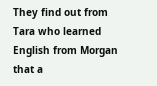They find out from Tara who learned English from Morgan that a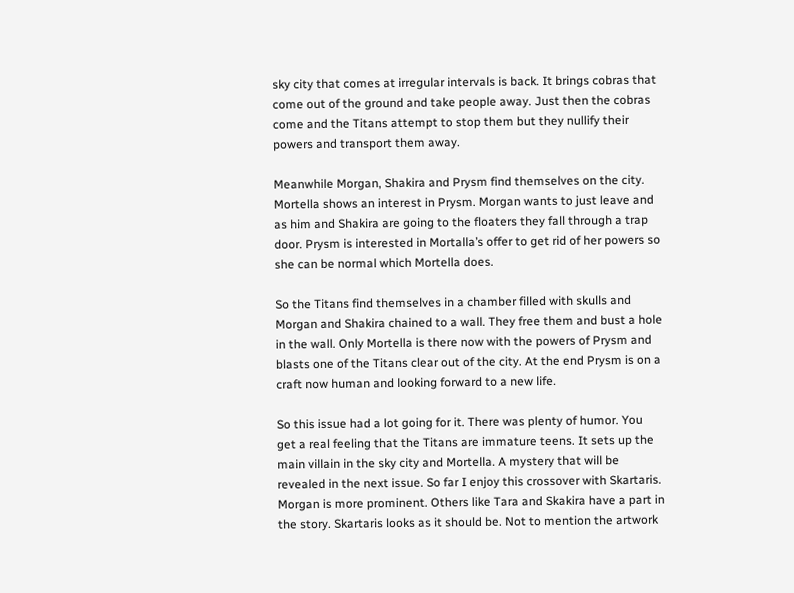sky city that comes at irregular intervals is back. It brings cobras that come out of the ground and take people away. Just then the cobras come and the Titans attempt to stop them but they nullify their powers and transport them away.

Meanwhile Morgan, Shakira and Prysm find themselves on the city. Mortella shows an interest in Prysm. Morgan wants to just leave and as him and Shakira are going to the floaters they fall through a trap door. Prysm is interested in Mortalla’s offer to get rid of her powers so she can be normal which Mortella does.

So the Titans find themselves in a chamber filled with skulls and Morgan and Shakira chained to a wall. They free them and bust a hole in the wall. Only Mortella is there now with the powers of Prysm and blasts one of the Titans clear out of the city. At the end Prysm is on a craft now human and looking forward to a new life.

So this issue had a lot going for it. There was plenty of humor. You get a real feeling that the Titans are immature teens. It sets up the main villain in the sky city and Mortella. A mystery that will be revealed in the next issue. So far I enjoy this crossover with Skartaris. Morgan is more prominent. Others like Tara and Skakira have a part in the story. Skartaris looks as it should be. Not to mention the artwork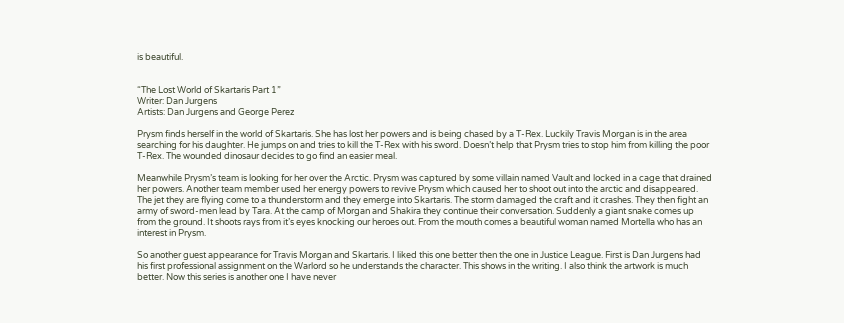is beautiful.


“The Lost World of Skartaris Part 1”
Writer: Dan Jurgens
Artists: Dan Jurgens and George Perez

Prysm finds herself in the world of Skartaris. She has lost her powers and is being chased by a T-Rex. Luckily Travis Morgan is in the area searching for his daughter. He jumps on and tries to kill the T-Rex with his sword. Doesn’t help that Prysm tries to stop him from killing the poor T-Rex. The wounded dinosaur decides to go find an easier meal.

Meanwhile Prysm’s team is looking for her over the Arctic. Prysm was captured by some villain named Vault and locked in a cage that drained her powers. Another team member used her energy powers to revive Prysm which caused her to shoot out into the arctic and disappeared. The jet they are flying come to a thunderstorm and they emerge into Skartaris. The storm damaged the craft and it crashes. They then fight an army of sword-men lead by Tara. At the camp of Morgan and Shakira they continue their conversation. Suddenly a giant snake comes up from the ground. It shoots rays from it’s eyes knocking our heroes out. From the mouth comes a beautiful woman named Mortella who has an interest in Prysm.

So another guest appearance for Travis Morgan and Skartaris. I liked this one better then the one in Justice League. First is Dan Jurgens had his first professional assignment on the Warlord so he understands the character. This shows in the writing. I also think the artwork is much better. Now this series is another one I have never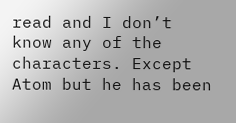read and I don’t know any of the characters. Except Atom but he has been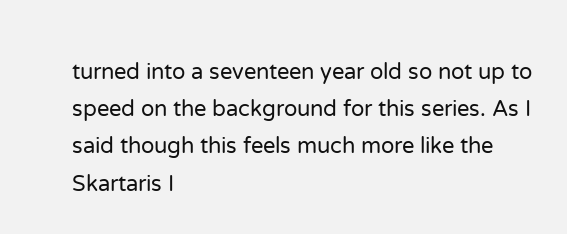turned into a seventeen year old so not up to speed on the background for this series. As I said though this feels much more like the Skartaris I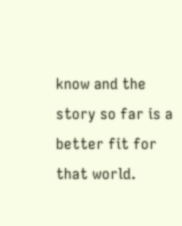know and the story so far is a better fit for that world.